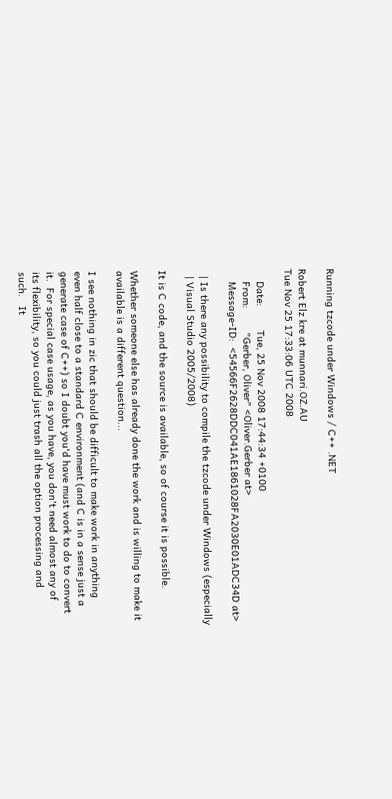Running tzcode under Windows / C++ .NET

Robert Elz kre at munnari.OZ.AU
Tue Nov 25 17:33:06 UTC 2008

    Date:        Tue, 25 Nov 2008 17:44:34 +0100
    From:        "Gerber, Oliver" <Oliver.Gerber at>
    Message-ID:  <54566F2628DDC041AE1861028FA2030E01ADC34D at>

  | Is there any possibility to compile the tzcode under Windows (especially
  | Visual Studio 2005/2008)

It is C code, and the source is available, so of course it is possible.

Whether someone else has already done the work and is willing to make it
available is a different question...

I see nothing in zic that should be difficult to make work in anything
even half close to a standard C environment (and C is in a sense just a
generate case of C++) so I doubt you'd have must work to do to convert
it.  For special case usage, as you have, you don't need almost any of
its flexibility, so you could just trash all the option processing and
such.   It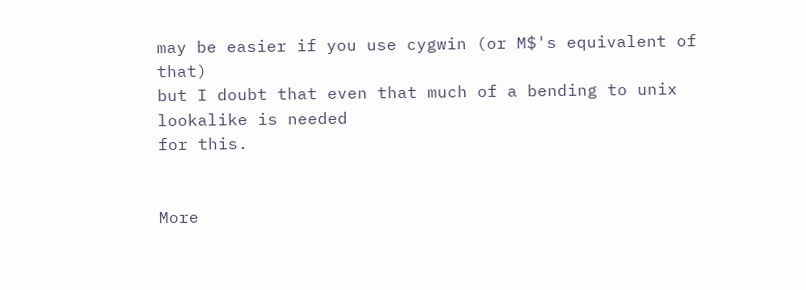may be easier if you use cygwin (or M$'s equivalent of that)
but I doubt that even that much of a bending to unix lookalike is needed
for this.


More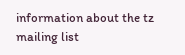information about the tz mailing list